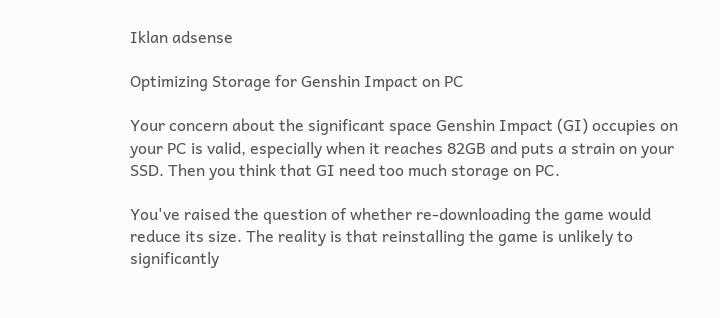Iklan adsense

Optimizing Storage for Genshin Impact on PC

Your concern about the significant space Genshin Impact (GI) occupies on your PC is valid, especially when it reaches 82GB and puts a strain on your SSD. Then you think that GI need too much storage on PC.

You've raised the question of whether re-downloading the game would reduce its size. The reality is that reinstalling the game is unlikely to significantly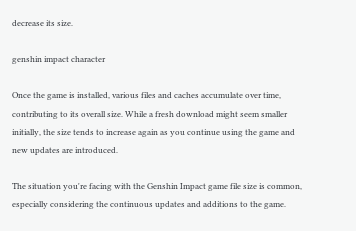decrease its size.

genshin impact character

Once the game is installed, various files and caches accumulate over time, contributing to its overall size. While a fresh download might seem smaller initially, the size tends to increase again as you continue using the game and new updates are introduced.

The situation you're facing with the Genshin Impact game file size is common, especially considering the continuous updates and additions to the game.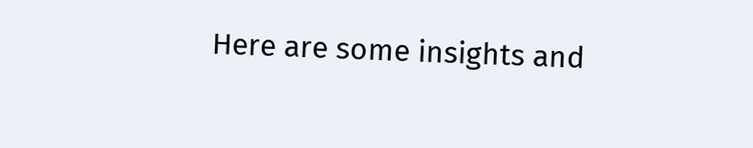Here are some insights and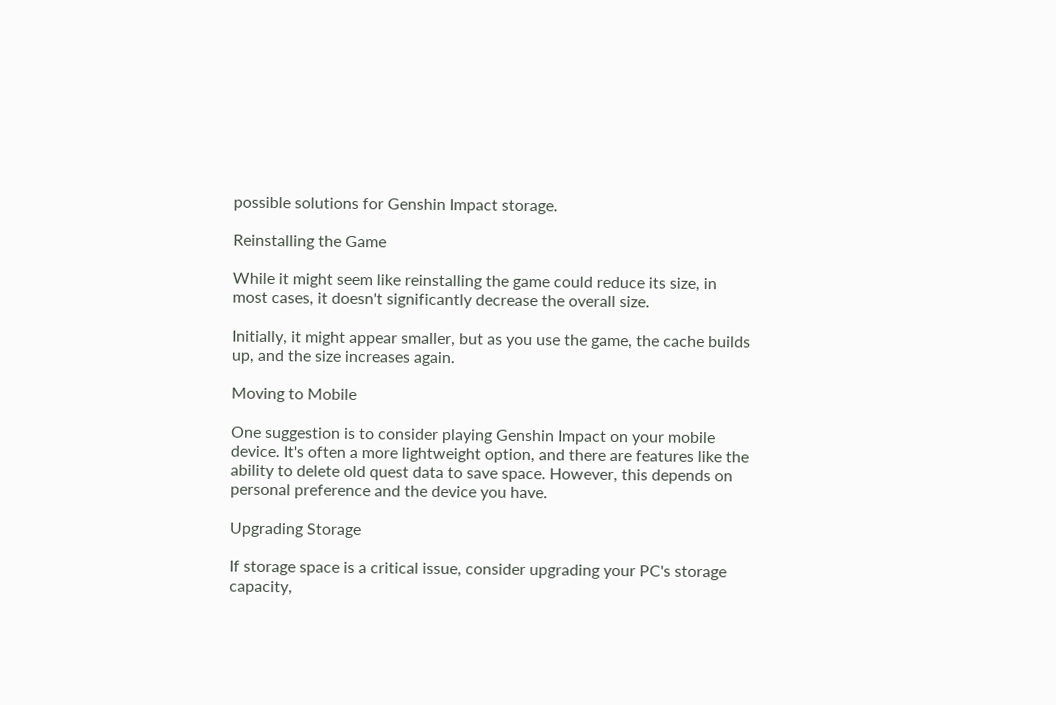possible solutions for Genshin Impact storage.

Reinstalling the Game

While it might seem like reinstalling the game could reduce its size, in most cases, it doesn't significantly decrease the overall size.

Initially, it might appear smaller, but as you use the game, the cache builds up, and the size increases again.

Moving to Mobile

One suggestion is to consider playing Genshin Impact on your mobile device. It's often a more lightweight option, and there are features like the ability to delete old quest data to save space. However, this depends on personal preference and the device you have.

Upgrading Storage

If storage space is a critical issue, consider upgrading your PC's storage capacity,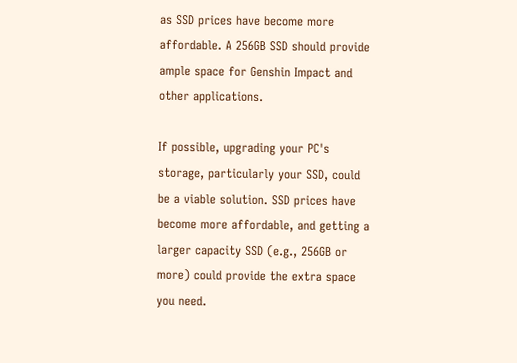as SSD prices have become more affordable. A 256GB SSD should provide ample space for Genshin Impact and other applications.

If possible, upgrading your PC's storage, particularly your SSD, could be a viable solution. SSD prices have become more affordable, and getting a larger capacity SSD (e.g., 256GB or more) could provide the extra space you need.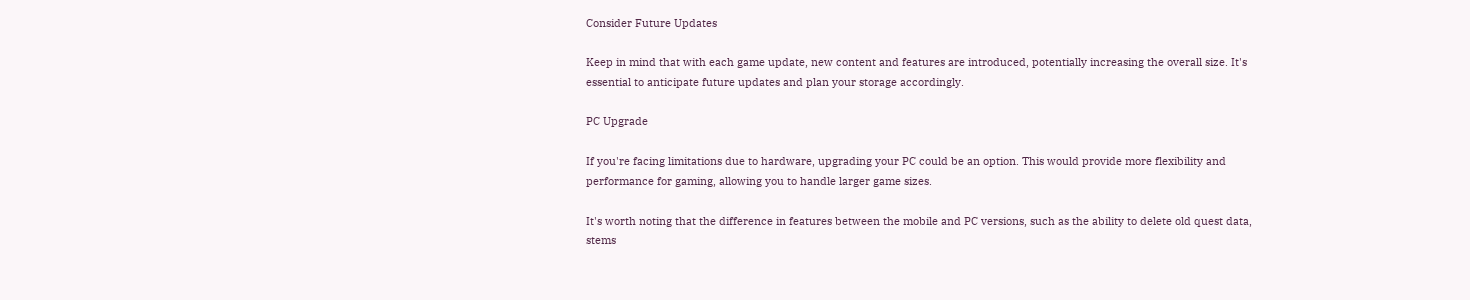Consider Future Updates

Keep in mind that with each game update, new content and features are introduced, potentially increasing the overall size. It's essential to anticipate future updates and plan your storage accordingly.

PC Upgrade

If you're facing limitations due to hardware, upgrading your PC could be an option. This would provide more flexibility and performance for gaming, allowing you to handle larger game sizes.

It's worth noting that the difference in features between the mobile and PC versions, such as the ability to delete old quest data, stems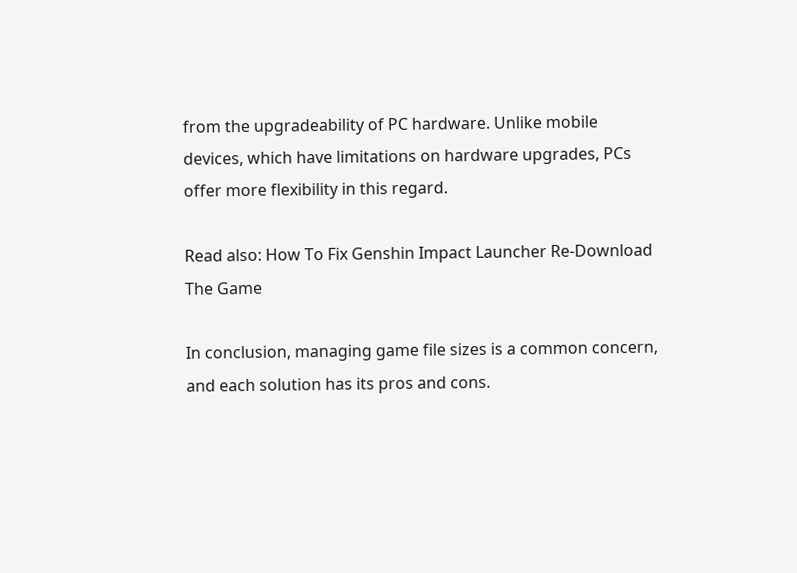from the upgradeability of PC hardware. Unlike mobile devices, which have limitations on hardware upgrades, PCs offer more flexibility in this regard.

Read also: How To Fix Genshin Impact Launcher Re-Download The Game

In conclusion, managing game file sizes is a common concern, and each solution has its pros and cons.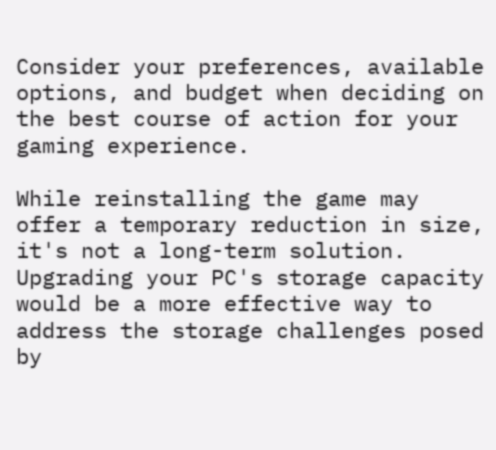Consider your preferences, available options, and budget when deciding on the best course of action for your gaming experience.

While reinstalling the game may offer a temporary reduction in size, it's not a long-term solution. Upgrading your PC's storage capacity would be a more effective way to address the storage challenges posed by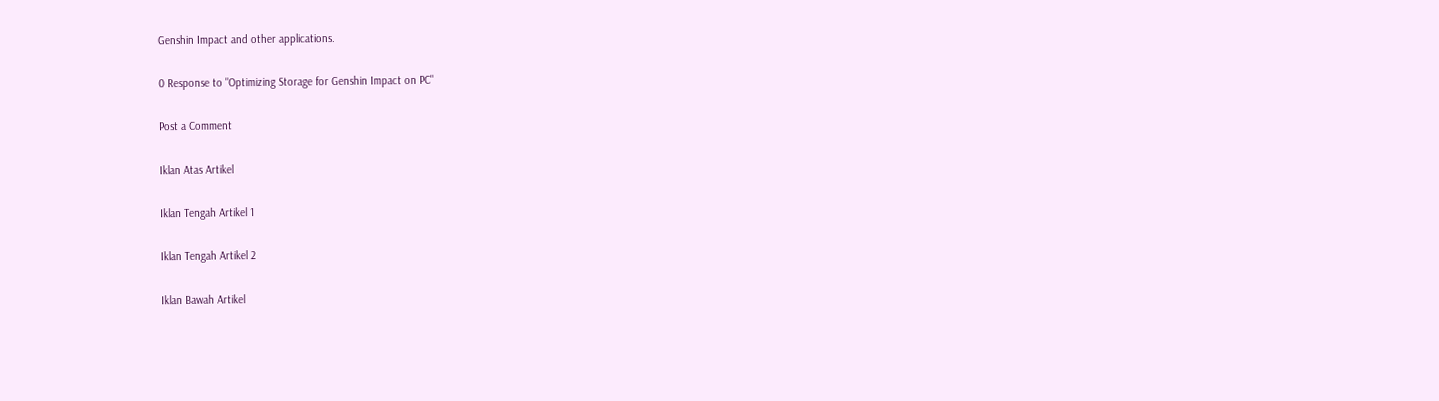Genshin Impact and other applications.

0 Response to "Optimizing Storage for Genshin Impact on PC"

Post a Comment

Iklan Atas Artikel

Iklan Tengah Artikel 1

Iklan Tengah Artikel 2

Iklan Bawah Artikel